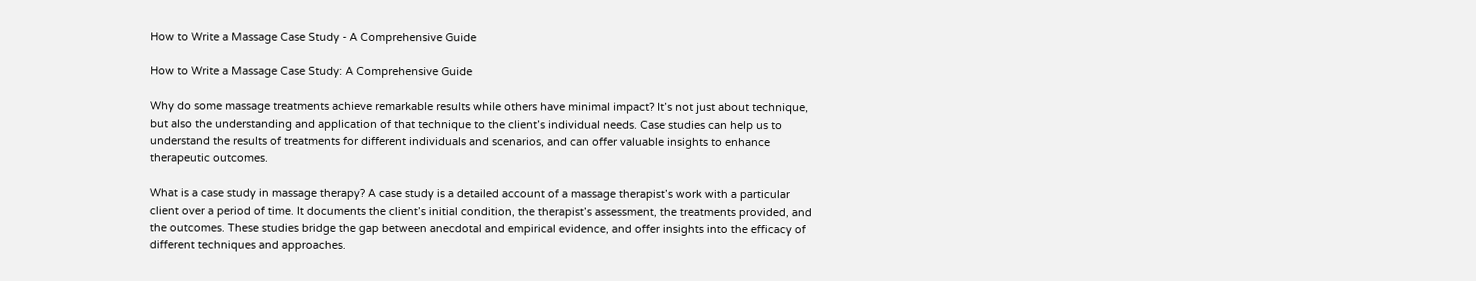How to Write a Massage Case Study - A Comprehensive Guide

How to Write a Massage Case Study: A Comprehensive Guide

Why do some massage treatments achieve remarkable results while others have minimal impact? It’s not just about technique, but also the understanding and application of that technique to the client’s individual needs. Case studies can help us to understand the results of treatments for different individuals and scenarios, and can offer valuable insights to enhance therapeutic outcomes.

What is a case study in massage therapy? A case study is a detailed account of a massage therapist’s work with a particular client over a period of time. It documents the client’s initial condition, the therapist’s assessment, the treatments provided, and the outcomes. These studies bridge the gap between anecdotal and empirical evidence, and offer insights into the efficacy of different techniques and approaches.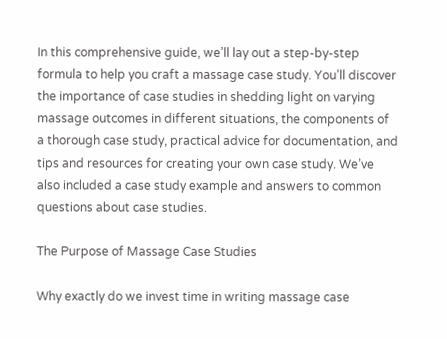In this comprehensive guide, we’ll lay out a step-by-step formula to help you craft a massage case study. You’ll discover the importance of case studies in shedding light on varying massage outcomes in different situations, the components of a thorough case study, practical advice for documentation, and tips and resources for creating your own case study. We’ve also included a case study example and answers to common questions about case studies.

The Purpose of Massage Case Studies

Why exactly do we invest time in writing massage case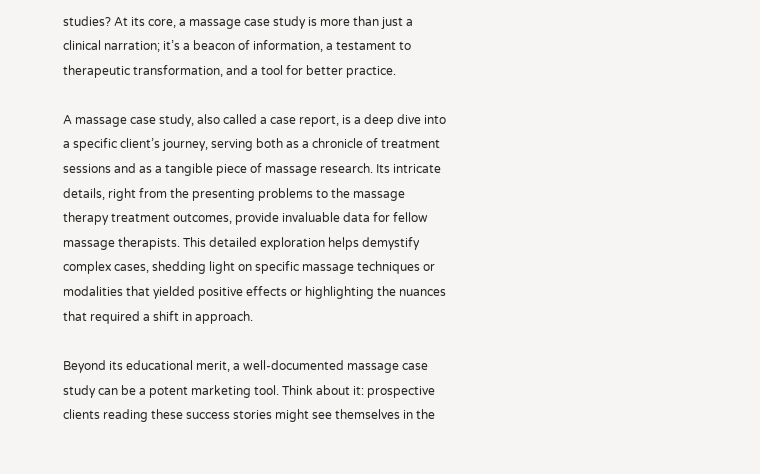studies? At its core, a massage case study is more than just a clinical narration; it’s a beacon of information, a testament to therapeutic transformation, and a tool for better practice.

A massage case study, also called a case report, is a deep dive into a specific client’s journey, serving both as a chronicle of treatment sessions and as a tangible piece of massage research. Its intricate details, right from the presenting problems to the massage therapy treatment outcomes, provide invaluable data for fellow massage therapists. This detailed exploration helps demystify complex cases, shedding light on specific massage techniques or modalities that yielded positive effects or highlighting the nuances that required a shift in approach.

Beyond its educational merit, a well-documented massage case study can be a potent marketing tool. Think about it: prospective clients reading these success stories might see themselves in the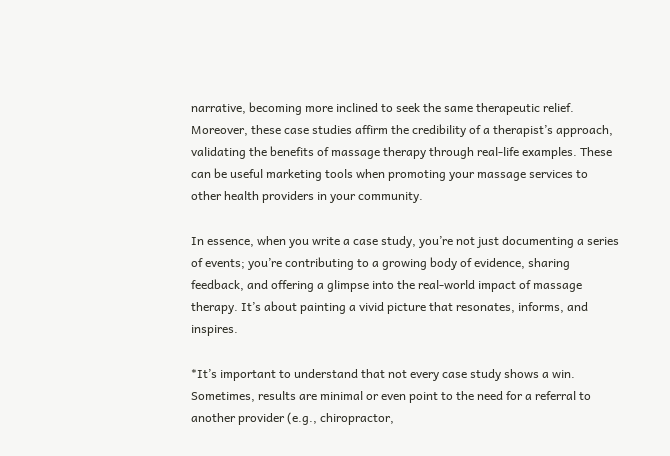narrative, becoming more inclined to seek the same therapeutic relief. Moreover, these case studies affirm the credibility of a therapist’s approach, validating the benefits of massage therapy through real-life examples. These can be useful marketing tools when promoting your massage services to other health providers in your community.

In essence, when you write a case study, you’re not just documenting a series of events; you’re contributing to a growing body of evidence, sharing feedback, and offering a glimpse into the real-world impact of massage therapy. It’s about painting a vivid picture that resonates, informs, and inspires.

*It’s important to understand that not every case study shows a win. Sometimes, results are minimal or even point to the need for a referral to another provider (e.g., chiropractor,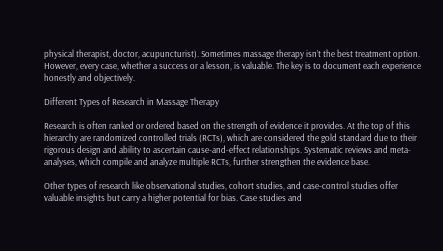physical therapist, doctor, acupuncturist). Sometimes massage therapy isn’t the best treatment option. However, every case, whether a success or a lesson, is valuable. The key is to document each experience honestly and objectively.

Different Types of Research in Massage Therapy

Research is often ranked or ordered based on the strength of evidence it provides. At the top of this hierarchy are randomized controlled trials (RCTs), which are considered the gold standard due to their rigorous design and ability to ascertain cause-and-effect relationships. Systematic reviews and meta-analyses, which compile and analyze multiple RCTs, further strengthen the evidence base.

Other types of research like observational studies, cohort studies, and case-control studies offer valuable insights but carry a higher potential for bias. Case studies and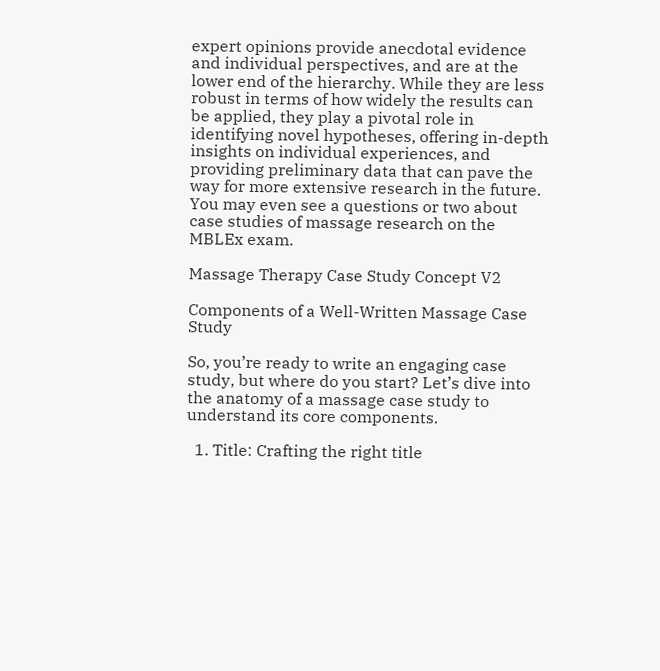expert opinions provide anecdotal evidence and individual perspectives, and are at the lower end of the hierarchy. While they are less robust in terms of how widely the results can be applied, they play a pivotal role in identifying novel hypotheses, offering in-depth insights on individual experiences, and providing preliminary data that can pave the way for more extensive research in the future. You may even see a questions or two about case studies of massage research on the MBLEx exam.

Massage Therapy Case Study Concept V2

Components of a Well-Written Massage Case Study

So, you’re ready to write an engaging case study, but where do you start? Let’s dive into the anatomy of a massage case study to understand its core components.

  1. Title: Crafting the right title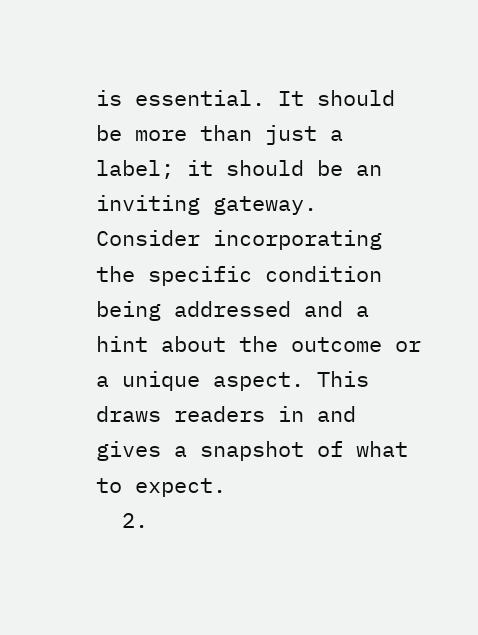is essential. It should be more than just a label; it should be an inviting gateway. Consider incorporating the specific condition being addressed and a hint about the outcome or a unique aspect. This draws readers in and gives a snapshot of what to expect.
  2.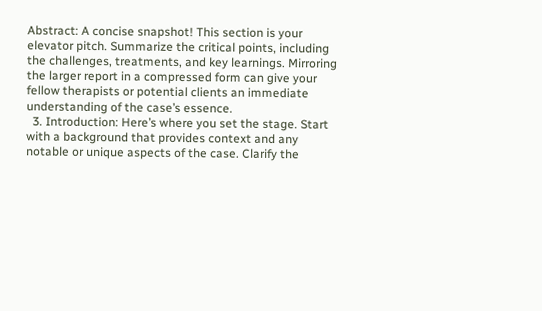Abstract: A concise snapshot! This section is your elevator pitch. Summarize the critical points, including the challenges, treatments, and key learnings. Mirroring the larger report in a compressed form can give your fellow therapists or potential clients an immediate understanding of the case’s essence.
  3. Introduction: Here’s where you set the stage. Start with a background that provides context and any notable or unique aspects of the case. Clarify the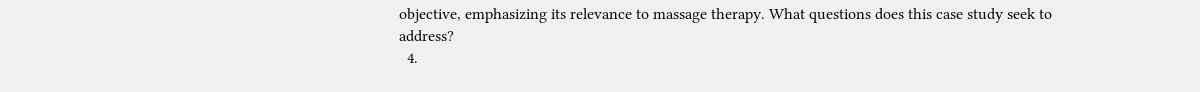objective, emphasizing its relevance to massage therapy. What questions does this case study seek to address?
  4.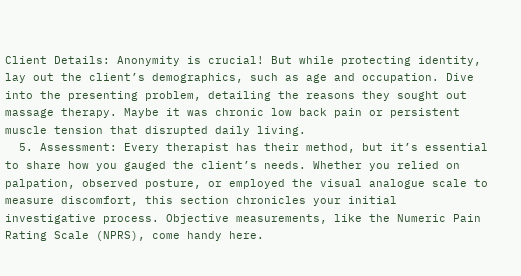Client Details: Anonymity is crucial! But while protecting identity, lay out the client’s demographics, such as age and occupation. Dive into the presenting problem, detailing the reasons they sought out massage therapy. Maybe it was chronic low back pain or persistent muscle tension that disrupted daily living.
  5. Assessment: Every therapist has their method, but it’s essential to share how you gauged the client’s needs. Whether you relied on palpation, observed posture, or employed the visual analogue scale to measure discomfort, this section chronicles your initial investigative process. Objective measurements, like the Numeric Pain Rating Scale (NPRS), come handy here.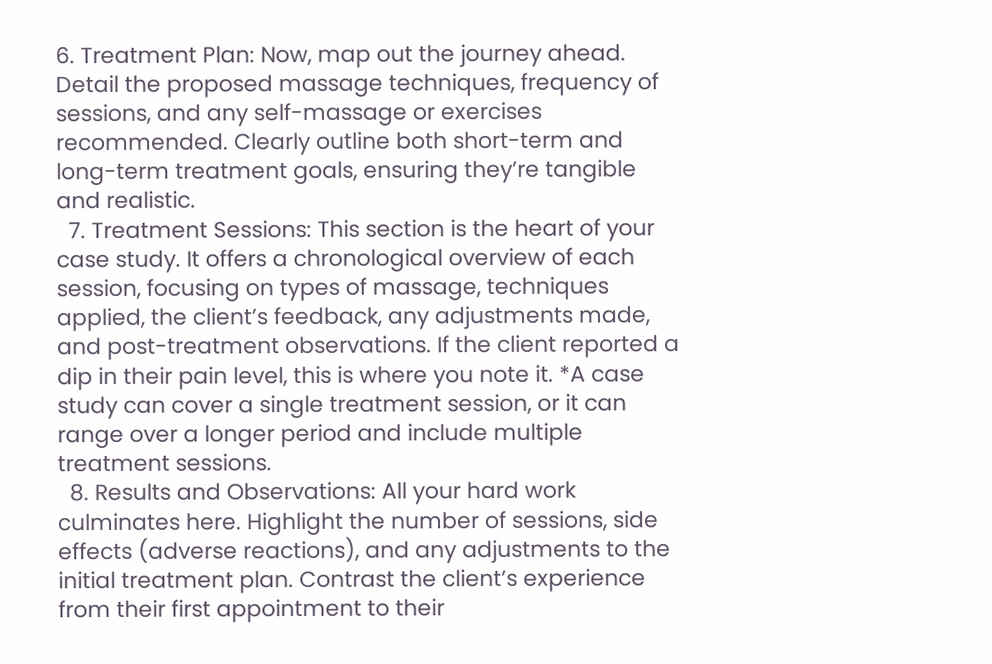6. Treatment Plan: Now, map out the journey ahead. Detail the proposed massage techniques, frequency of sessions, and any self-massage or exercises recommended. Clearly outline both short-term and long-term treatment goals, ensuring they’re tangible and realistic.
  7. Treatment Sessions: This section is the heart of your case study. It offers a chronological overview of each session, focusing on types of massage, techniques applied, the client’s feedback, any adjustments made, and post-treatment observations. If the client reported a dip in their pain level, this is where you note it. *A case study can cover a single treatment session, or it can range over a longer period and include multiple treatment sessions.
  8. Results and Observations: All your hard work culminates here. Highlight the number of sessions, side effects (adverse reactions), and any adjustments to the initial treatment plan. Contrast the client’s experience from their first appointment to their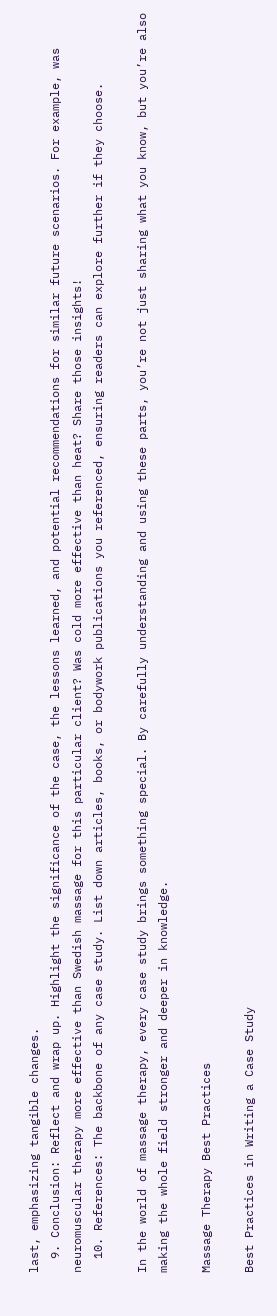last, emphasizing tangible changes.
  9. Conclusion: Reflect and wrap up. Highlight the significance of the case, the lessons learned, and potential recommendations for similar future scenarios. For example, was neuromuscular therapy more effective than Swedish massage for this particular client? Was cold more effective than heat? Share those insights!
  10. References: The backbone of any case study. List down articles, books, or bodywork publications you referenced, ensuring readers can explore further if they choose.

In the world of massage therapy, every case study brings something special. By carefully understanding and using these parts, you’re not just sharing what you know, but you’re also making the whole field stronger and deeper in knowledge.

Massage Therapy Best Practices

Best Practices in Writing a Case Study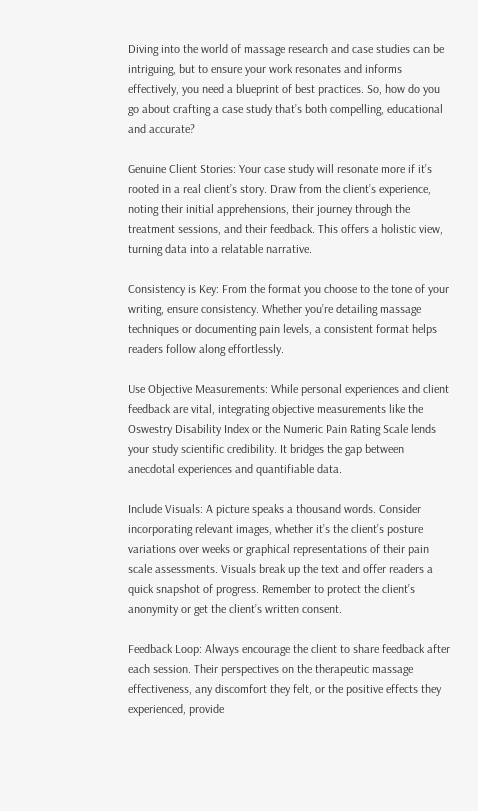Diving into the world of massage research and case studies can be intriguing, but to ensure your work resonates and informs effectively, you need a blueprint of best practices. So, how do you go about crafting a case study that’s both compelling, educational and accurate?

Genuine Client Stories: Your case study will resonate more if it’s rooted in a real client’s story. Draw from the client’s experience, noting their initial apprehensions, their journey through the treatment sessions, and their feedback. This offers a holistic view, turning data into a relatable narrative.

Consistency is Key: From the format you choose to the tone of your writing, ensure consistency. Whether you’re detailing massage techniques or documenting pain levels, a consistent format helps readers follow along effortlessly.

Use Objective Measurements: While personal experiences and client feedback are vital, integrating objective measurements like the Oswestry Disability Index or the Numeric Pain Rating Scale lends your study scientific credibility. It bridges the gap between anecdotal experiences and quantifiable data.

Include Visuals: A picture speaks a thousand words. Consider incorporating relevant images, whether it’s the client’s posture variations over weeks or graphical representations of their pain scale assessments. Visuals break up the text and offer readers a quick snapshot of progress. Remember to protect the client’s anonymity or get the client’s written consent.

Feedback Loop: Always encourage the client to share feedback after each session. Their perspectives on the therapeutic massage effectiveness, any discomfort they felt, or the positive effects they experienced, provide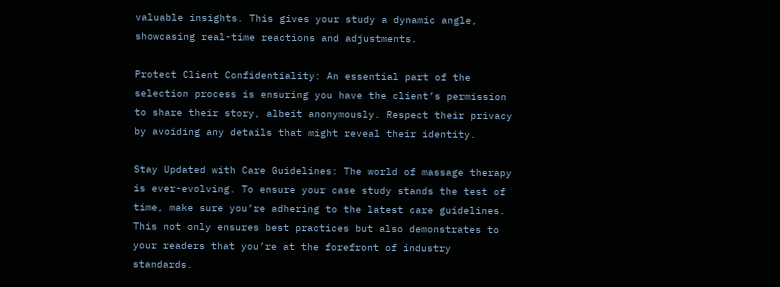valuable insights. This gives your study a dynamic angle, showcasing real-time reactions and adjustments.

Protect Client Confidentiality: An essential part of the selection process is ensuring you have the client’s permission to share their story, albeit anonymously. Respect their privacy by avoiding any details that might reveal their identity.

Stay Updated with Care Guidelines: The world of massage therapy is ever-evolving. To ensure your case study stands the test of time, make sure you’re adhering to the latest care guidelines. This not only ensures best practices but also demonstrates to your readers that you’re at the forefront of industry standards.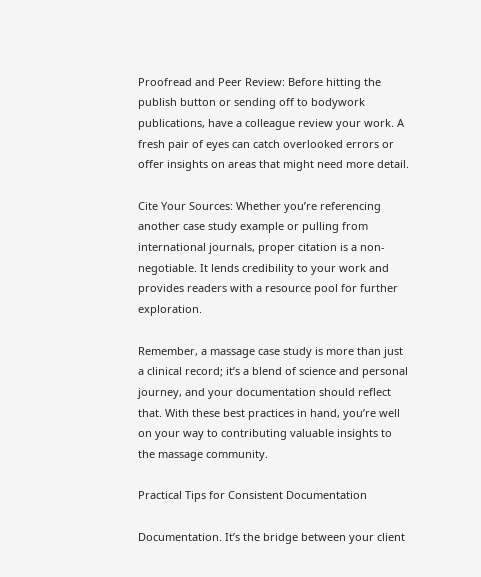Proofread and Peer Review: Before hitting the publish button or sending off to bodywork publications, have a colleague review your work. A fresh pair of eyes can catch overlooked errors or offer insights on areas that might need more detail.

Cite Your Sources: Whether you’re referencing another case study example or pulling from international journals, proper citation is a non-negotiable. It lends credibility to your work and provides readers with a resource pool for further exploration.

Remember, a massage case study is more than just a clinical record; it’s a blend of science and personal journey, and your documentation should reflect that. With these best practices in hand, you’re well on your way to contributing valuable insights to the massage community.

Practical Tips for Consistent Documentation

Documentation. It’s the bridge between your client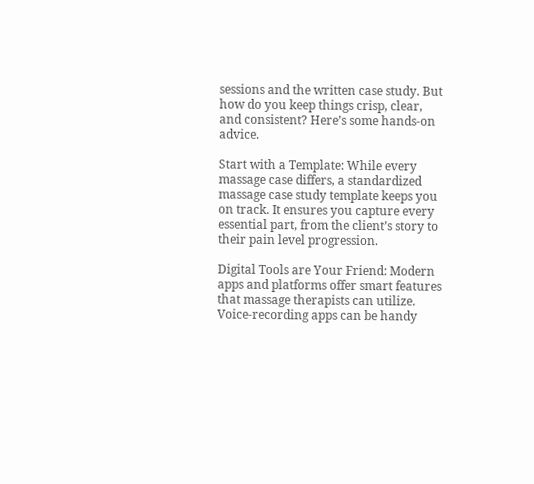sessions and the written case study. But how do you keep things crisp, clear, and consistent? Here’s some hands-on advice.

Start with a Template: While every massage case differs, a standardized massage case study template keeps you on track. It ensures you capture every essential part, from the client’s story to their pain level progression.

Digital Tools are Your Friend: Modern apps and platforms offer smart features that massage therapists can utilize. Voice-recording apps can be handy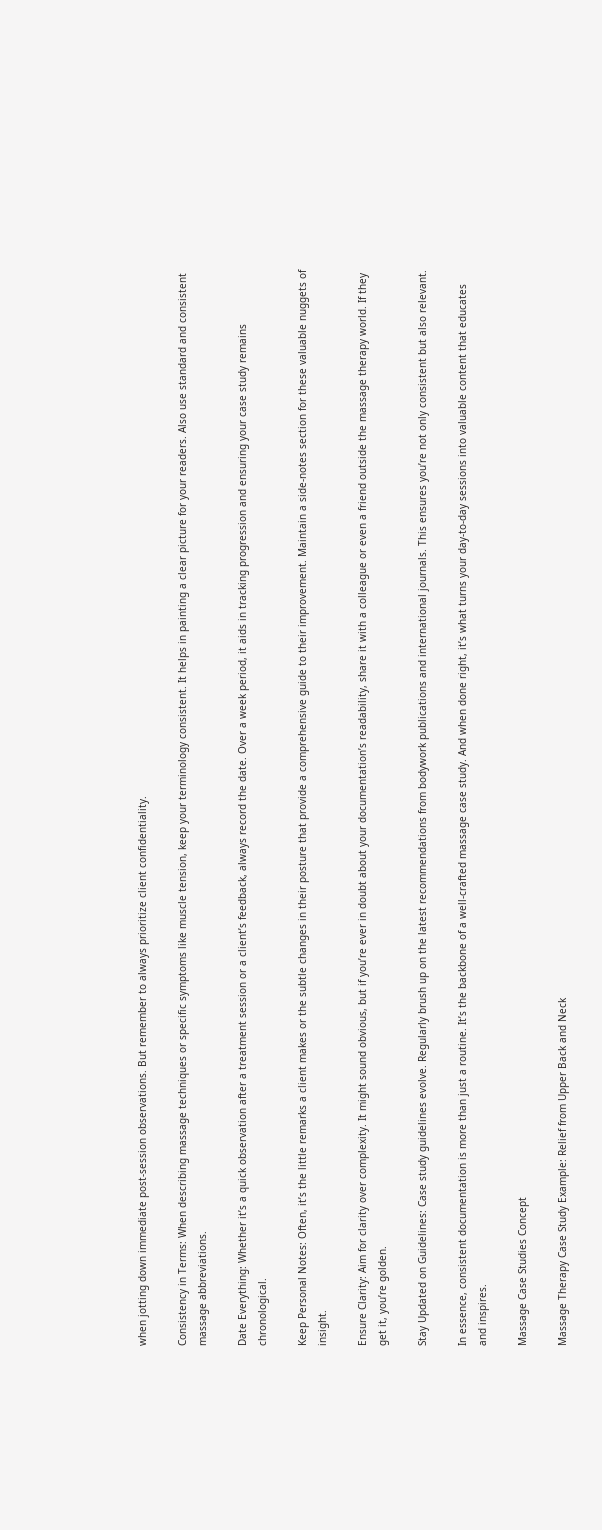when jotting down immediate post-session observations. But remember to always prioritize client confidentiality.

Consistency in Terms: When describing massage techniques or specific symptoms like muscle tension, keep your terminology consistent. It helps in painting a clear picture for your readers. Also use standard and consistent massage abbreviations.

Date Everything: Whether it’s a quick observation after a treatment session or a client’s feedback, always record the date. Over a week period, it aids in tracking progression and ensuring your case study remains chronological.

Keep Personal Notes: Often, it’s the little remarks a client makes or the subtle changes in their posture that provide a comprehensive guide to their improvement. Maintain a side-notes section for these valuable nuggets of insight.

Ensure Clarity: Aim for clarity over complexity. It might sound obvious, but if you’re ever in doubt about your documentation’s readability, share it with a colleague or even a friend outside the massage therapy world. If they get it, you’re golden.

Stay Updated on Guidelines: Case study guidelines evolve. Regularly brush up on the latest recommendations from bodywork publications and international journals. This ensures you’re not only consistent but also relevant.

In essence, consistent documentation is more than just a routine. It’s the backbone of a well-crafted massage case study. And when done right, it’s what turns your day-to-day sessions into valuable content that educates and inspires.

Massage Case Studies Concept

Massage Therapy Case Study Example: Relief from Upper Back and Neck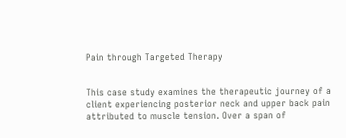Pain through Targeted Therapy


This case study examines the therapeutic journey of a client experiencing posterior neck and upper back pain attributed to muscle tension. Over a span of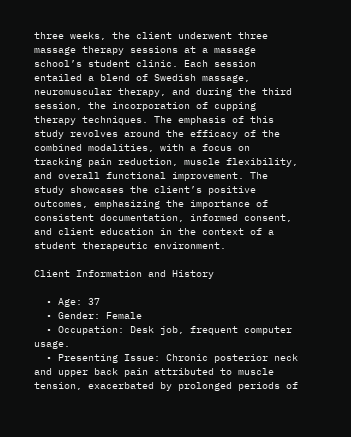three weeks, the client underwent three massage therapy sessions at a massage school’s student clinic. Each session entailed a blend of Swedish massage, neuromuscular therapy, and during the third session, the incorporation of cupping therapy techniques. The emphasis of this study revolves around the efficacy of the combined modalities, with a focus on tracking pain reduction, muscle flexibility, and overall functional improvement. The study showcases the client’s positive outcomes, emphasizing the importance of consistent documentation, informed consent, and client education in the context of a student therapeutic environment.

Client Information and History

  • Age: 37
  • Gender: Female
  • Occupation: Desk job, frequent computer usage.
  • Presenting Issue: Chronic posterior neck and upper back pain attributed to muscle tension, exacerbated by prolonged periods of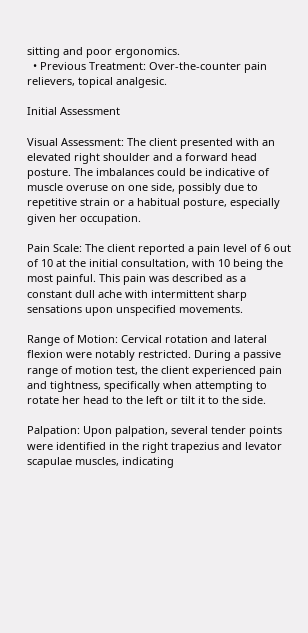sitting and poor ergonomics.
  • Previous Treatment: Over-the-counter pain relievers, topical analgesic.

Initial Assessment

Visual Assessment: The client presented with an elevated right shoulder and a forward head posture. The imbalances could be indicative of muscle overuse on one side, possibly due to repetitive strain or a habitual posture, especially given her occupation.

Pain Scale: The client reported a pain level of 6 out of 10 at the initial consultation, with 10 being the most painful. This pain was described as a constant dull ache with intermittent sharp sensations upon unspecified movements.

Range of Motion: Cervical rotation and lateral flexion were notably restricted. During a passive range of motion test, the client experienced pain and tightness, specifically when attempting to rotate her head to the left or tilt it to the side.

Palpation: Upon palpation, several tender points were identified in the right trapezius and levator scapulae muscles, indicating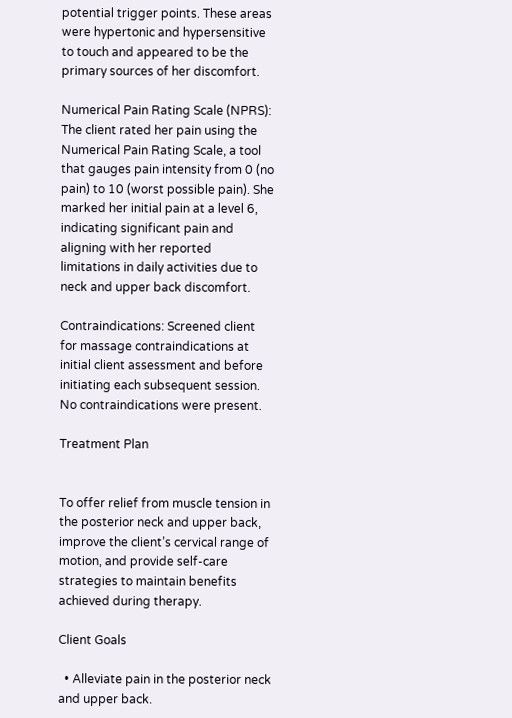potential trigger points. These areas were hypertonic and hypersensitive to touch and appeared to be the primary sources of her discomfort.

Numerical Pain Rating Scale (NPRS): The client rated her pain using the Numerical Pain Rating Scale, a tool that gauges pain intensity from 0 (no pain) to 10 (worst possible pain). She marked her initial pain at a level 6, indicating significant pain and aligning with her reported limitations in daily activities due to neck and upper back discomfort.

Contraindications: Screened client for massage contraindications at initial client assessment and before initiating each subsequent session. No contraindications were present.

Treatment Plan


To offer relief from muscle tension in the posterior neck and upper back, improve the client’s cervical range of motion, and provide self-care strategies to maintain benefits achieved during therapy.

Client Goals

  • Alleviate pain in the posterior neck and upper back.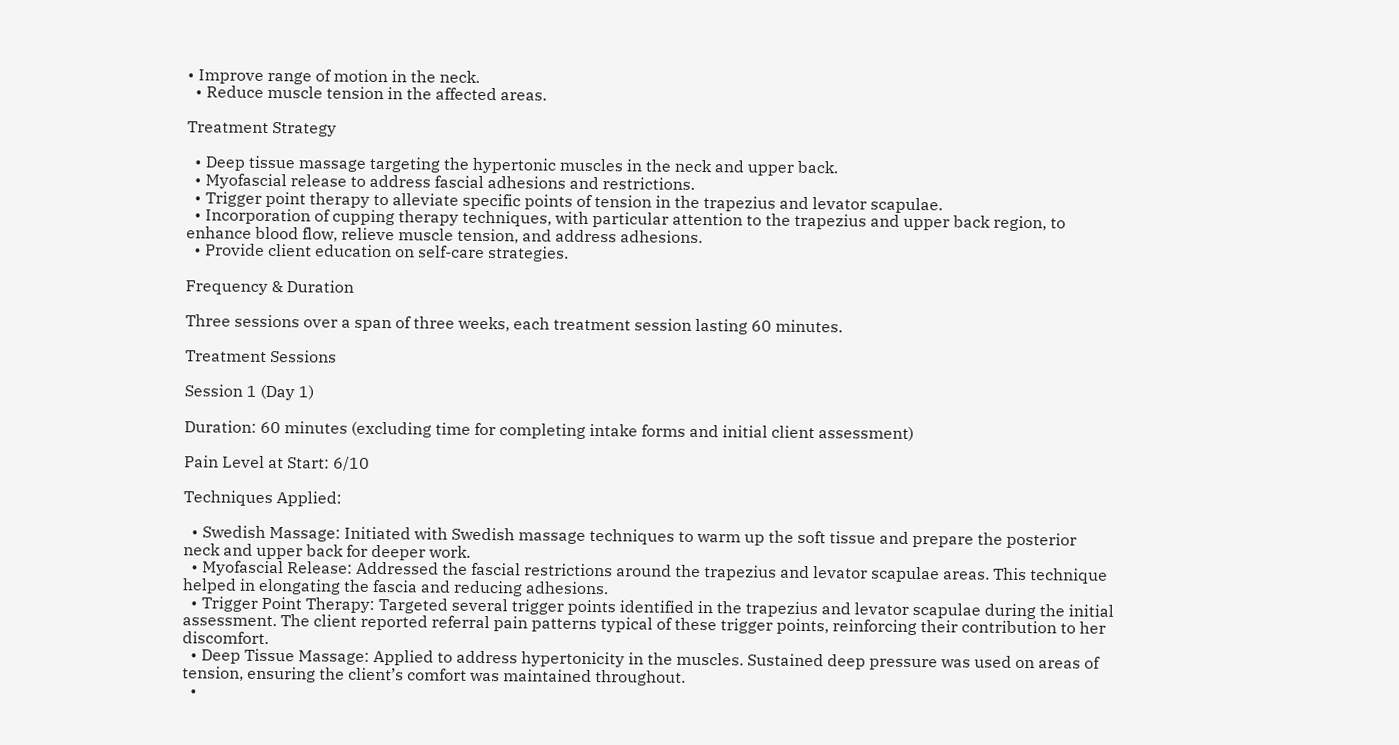• Improve range of motion in the neck.
  • Reduce muscle tension in the affected areas.

Treatment Strategy

  • Deep tissue massage targeting the hypertonic muscles in the neck and upper back.
  • Myofascial release to address fascial adhesions and restrictions.
  • Trigger point therapy to alleviate specific points of tension in the trapezius and levator scapulae.
  • Incorporation of cupping therapy techniques, with particular attention to the trapezius and upper back region, to enhance blood flow, relieve muscle tension, and address adhesions.
  • Provide client education on self-care strategies.

Frequency & Duration

Three sessions over a span of three weeks, each treatment session lasting 60 minutes.

Treatment Sessions

Session 1 (Day 1)

Duration: 60 minutes (excluding time for completing intake forms and initial client assessment)

Pain Level at Start: 6/10

Techniques Applied:

  • Swedish Massage: Initiated with Swedish massage techniques to warm up the soft tissue and prepare the posterior neck and upper back for deeper work.
  • Myofascial Release: Addressed the fascial restrictions around the trapezius and levator scapulae areas. This technique helped in elongating the fascia and reducing adhesions.
  • Trigger Point Therapy: Targeted several trigger points identified in the trapezius and levator scapulae during the initial assessment. The client reported referral pain patterns typical of these trigger points, reinforcing their contribution to her discomfort.
  • Deep Tissue Massage: Applied to address hypertonicity in the muscles. Sustained deep pressure was used on areas of tension, ensuring the client’s comfort was maintained throughout.
  •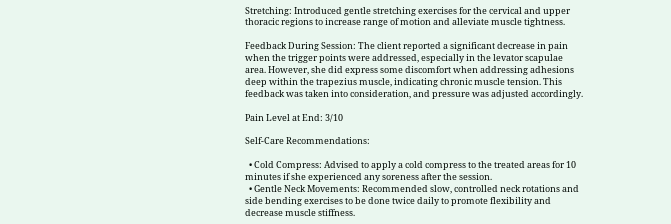Stretching: Introduced gentle stretching exercises for the cervical and upper thoracic regions to increase range of motion and alleviate muscle tightness.

Feedback During Session: The client reported a significant decrease in pain when the trigger points were addressed, especially in the levator scapulae area. However, she did express some discomfort when addressing adhesions deep within the trapezius muscle, indicating chronic muscle tension. This feedback was taken into consideration, and pressure was adjusted accordingly.

Pain Level at End: 3/10

Self-Care Recommendations:

  • Cold Compress: Advised to apply a cold compress to the treated areas for 10 minutes if she experienced any soreness after the session.
  • Gentle Neck Movements: Recommended slow, controlled neck rotations and side bending exercises to be done twice daily to promote flexibility and decrease muscle stiffness.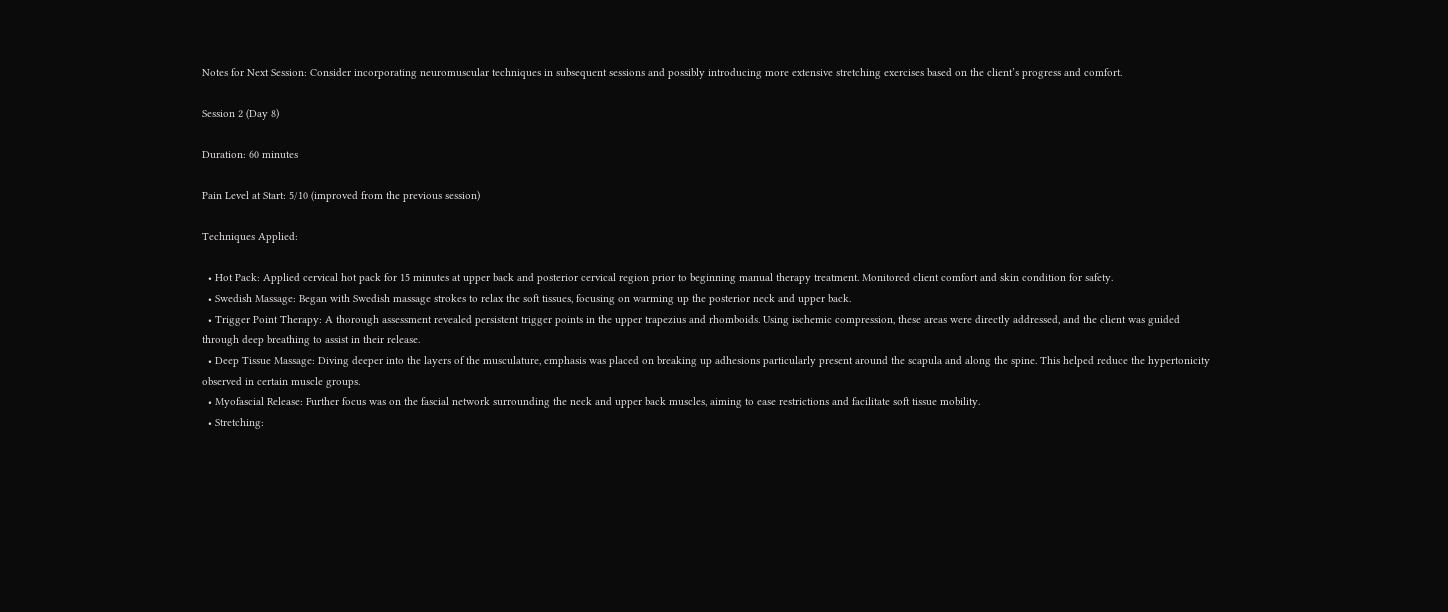Notes for Next Session: Consider incorporating neuromuscular techniques in subsequent sessions and possibly introducing more extensive stretching exercises based on the client’s progress and comfort.

Session 2 (Day 8)

Duration: 60 minutes

Pain Level at Start: 5/10 (improved from the previous session)

Techniques Applied:

  • Hot Pack: Applied cervical hot pack for 15 minutes at upper back and posterior cervical region prior to beginning manual therapy treatment. Monitored client comfort and skin condition for safety.
  • Swedish Massage: Began with Swedish massage strokes to relax the soft tissues, focusing on warming up the posterior neck and upper back.
  • Trigger Point Therapy: A thorough assessment revealed persistent trigger points in the upper trapezius and rhomboids. Using ischemic compression, these areas were directly addressed, and the client was guided through deep breathing to assist in their release.
  • Deep Tissue Massage: Diving deeper into the layers of the musculature, emphasis was placed on breaking up adhesions particularly present around the scapula and along the spine. This helped reduce the hypertonicity observed in certain muscle groups.
  • Myofascial Release: Further focus was on the fascial network surrounding the neck and upper back muscles, aiming to ease restrictions and facilitate soft tissue mobility.
  • Stretching: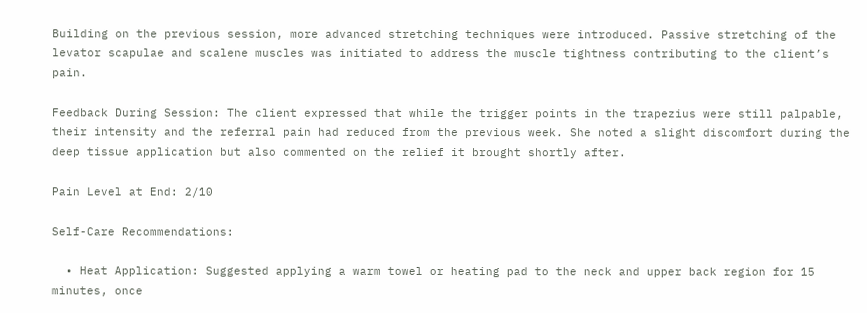Building on the previous session, more advanced stretching techniques were introduced. Passive stretching of the levator scapulae and scalene muscles was initiated to address the muscle tightness contributing to the client’s pain.

Feedback During Session: The client expressed that while the trigger points in the trapezius were still palpable, their intensity and the referral pain had reduced from the previous week. She noted a slight discomfort during the deep tissue application but also commented on the relief it brought shortly after.

Pain Level at End: 2/10

Self-Care Recommendations:

  • Heat Application: Suggested applying a warm towel or heating pad to the neck and upper back region for 15 minutes, once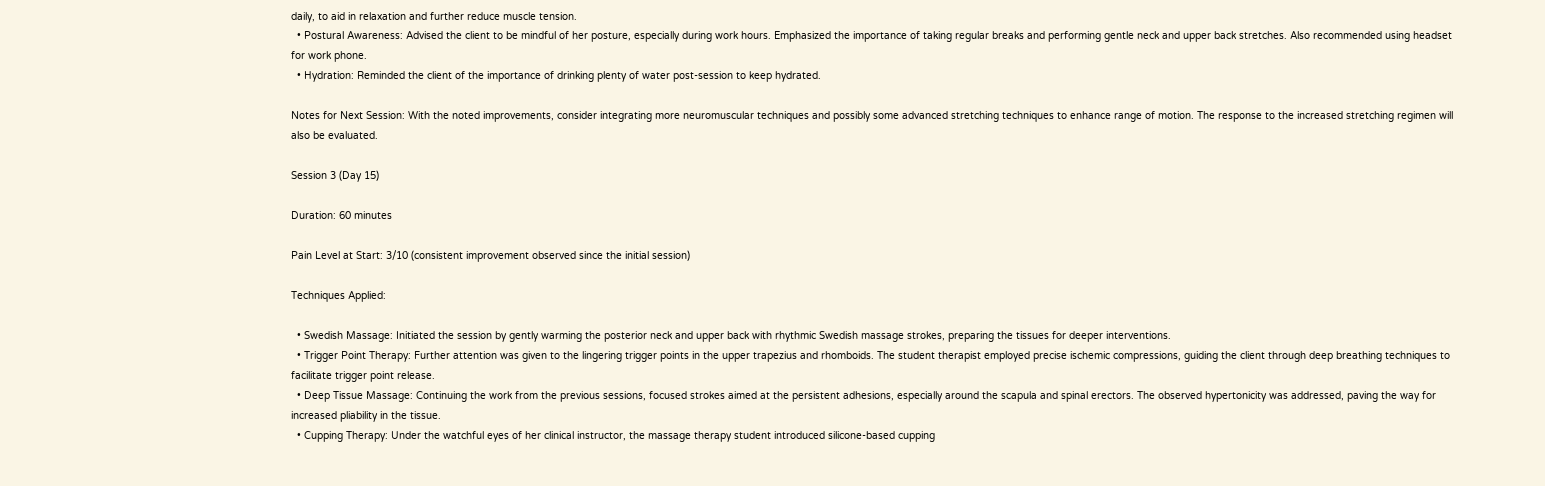daily, to aid in relaxation and further reduce muscle tension.
  • Postural Awareness: Advised the client to be mindful of her posture, especially during work hours. Emphasized the importance of taking regular breaks and performing gentle neck and upper back stretches. Also recommended using headset for work phone.
  • Hydration: Reminded the client of the importance of drinking plenty of water post-session to keep hydrated.

Notes for Next Session: With the noted improvements, consider integrating more neuromuscular techniques and possibly some advanced stretching techniques to enhance range of motion. The response to the increased stretching regimen will also be evaluated.

Session 3 (Day 15)

Duration: 60 minutes

Pain Level at Start: 3/10 (consistent improvement observed since the initial session)

Techniques Applied:

  • Swedish Massage: Initiated the session by gently warming the posterior neck and upper back with rhythmic Swedish massage strokes, preparing the tissues for deeper interventions.
  • Trigger Point Therapy: Further attention was given to the lingering trigger points in the upper trapezius and rhomboids. The student therapist employed precise ischemic compressions, guiding the client through deep breathing techniques to facilitate trigger point release.
  • Deep Tissue Massage: Continuing the work from the previous sessions, focused strokes aimed at the persistent adhesions, especially around the scapula and spinal erectors. The observed hypertonicity was addressed, paving the way for increased pliability in the tissue.
  • Cupping Therapy: Under the watchful eyes of her clinical instructor, the massage therapy student introduced silicone-based cupping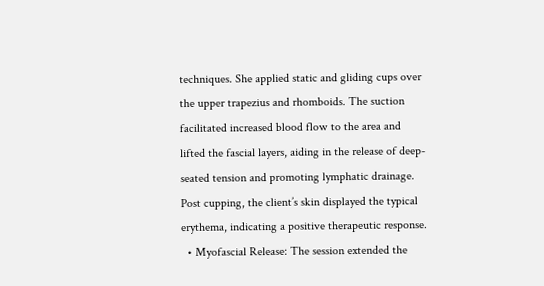techniques. She applied static and gliding cups over the upper trapezius and rhomboids. The suction facilitated increased blood flow to the area and lifted the fascial layers, aiding in the release of deep-seated tension and promoting lymphatic drainage. Post cupping, the client’s skin displayed the typical erythema, indicating a positive therapeutic response.
  • Myofascial Release: The session extended the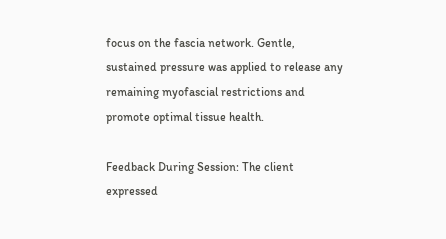focus on the fascia network. Gentle, sustained pressure was applied to release any remaining myofascial restrictions and promote optimal tissue health.

Feedback During Session: The client expressed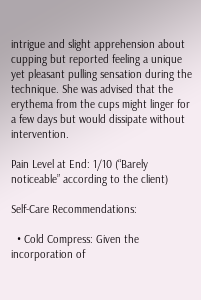intrigue and slight apprehension about cupping but reported feeling a unique yet pleasant pulling sensation during the technique. She was advised that the erythema from the cups might linger for a few days but would dissipate without intervention.

Pain Level at End: 1/10 (“Barely noticeable” according to the client)

Self-Care Recommendations:

  • Cold Compress: Given the incorporation of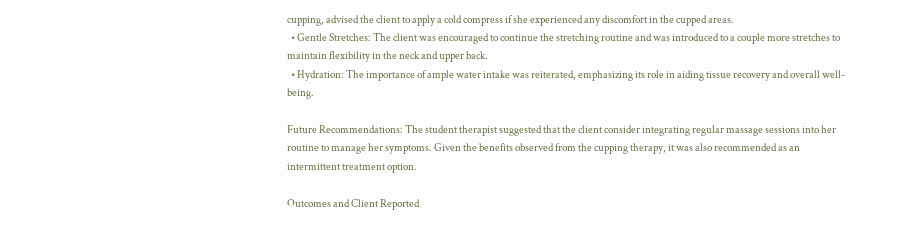cupping, advised the client to apply a cold compress if she experienced any discomfort in the cupped areas.
  • Gentle Stretches: The client was encouraged to continue the stretching routine and was introduced to a couple more stretches to maintain flexibility in the neck and upper back.
  • Hydration: The importance of ample water intake was reiterated, emphasizing its role in aiding tissue recovery and overall well-being.

Future Recommendations: The student therapist suggested that the client consider integrating regular massage sessions into her routine to manage her symptoms. Given the benefits observed from the cupping therapy, it was also recommended as an intermittent treatment option.

Outcomes and Client Reported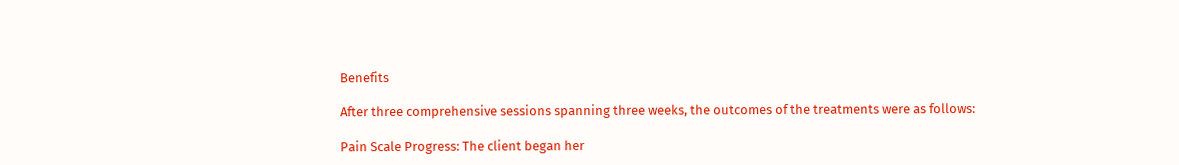Benefits

After three comprehensive sessions spanning three weeks, the outcomes of the treatments were as follows:

Pain Scale Progress: The client began her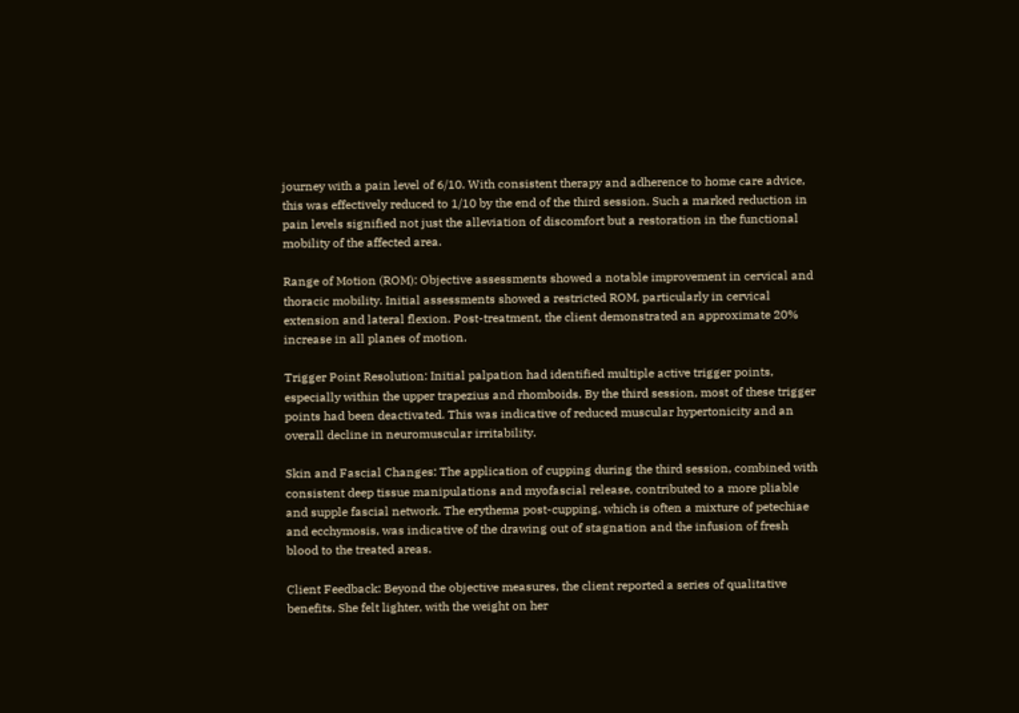journey with a pain level of 6/10. With consistent therapy and adherence to home care advice, this was effectively reduced to 1/10 by the end of the third session. Such a marked reduction in pain levels signified not just the alleviation of discomfort but a restoration in the functional mobility of the affected area.

Range of Motion (ROM): Objective assessments showed a notable improvement in cervical and thoracic mobility. Initial assessments showed a restricted ROM, particularly in cervical extension and lateral flexion. Post-treatment, the client demonstrated an approximate 20% increase in all planes of motion.

Trigger Point Resolution: Initial palpation had identified multiple active trigger points, especially within the upper trapezius and rhomboids. By the third session, most of these trigger points had been deactivated. This was indicative of reduced muscular hypertonicity and an overall decline in neuromuscular irritability.

Skin and Fascial Changes: The application of cupping during the third session, combined with consistent deep tissue manipulations and myofascial release, contributed to a more pliable and supple fascial network. The erythema post-cupping, which is often a mixture of petechiae and ecchymosis, was indicative of the drawing out of stagnation and the infusion of fresh blood to the treated areas.

Client Feedback: Beyond the objective measures, the client reported a series of qualitative benefits. She felt lighter, with the weight on her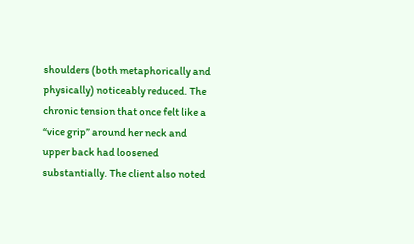shoulders (both metaphorically and physically) noticeably reduced. The chronic tension that once felt like a “vice grip” around her neck and upper back had loosened substantially. The client also noted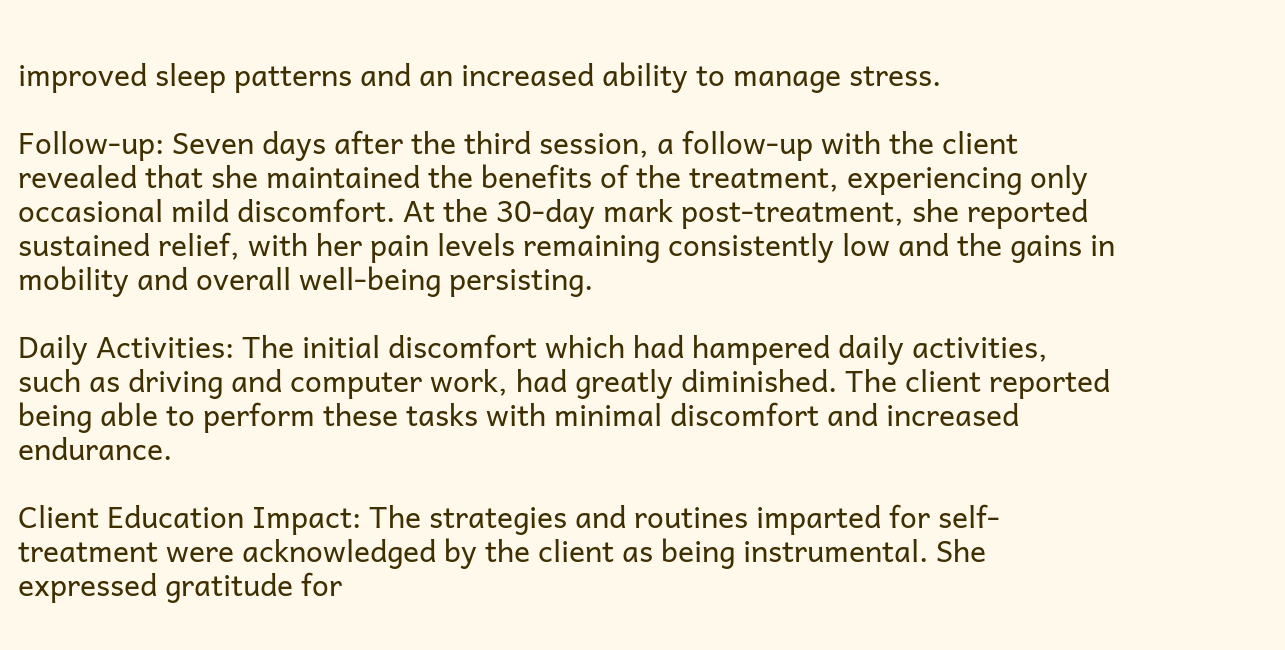improved sleep patterns and an increased ability to manage stress.

Follow-up: Seven days after the third session, a follow-up with the client revealed that she maintained the benefits of the treatment, experiencing only occasional mild discomfort. At the 30-day mark post-treatment, she reported sustained relief, with her pain levels remaining consistently low and the gains in mobility and overall well-being persisting.

Daily Activities: The initial discomfort which had hampered daily activities, such as driving and computer work, had greatly diminished. The client reported being able to perform these tasks with minimal discomfort and increased endurance.

Client Education Impact: The strategies and routines imparted for self-treatment were acknowledged by the client as being instrumental. She expressed gratitude for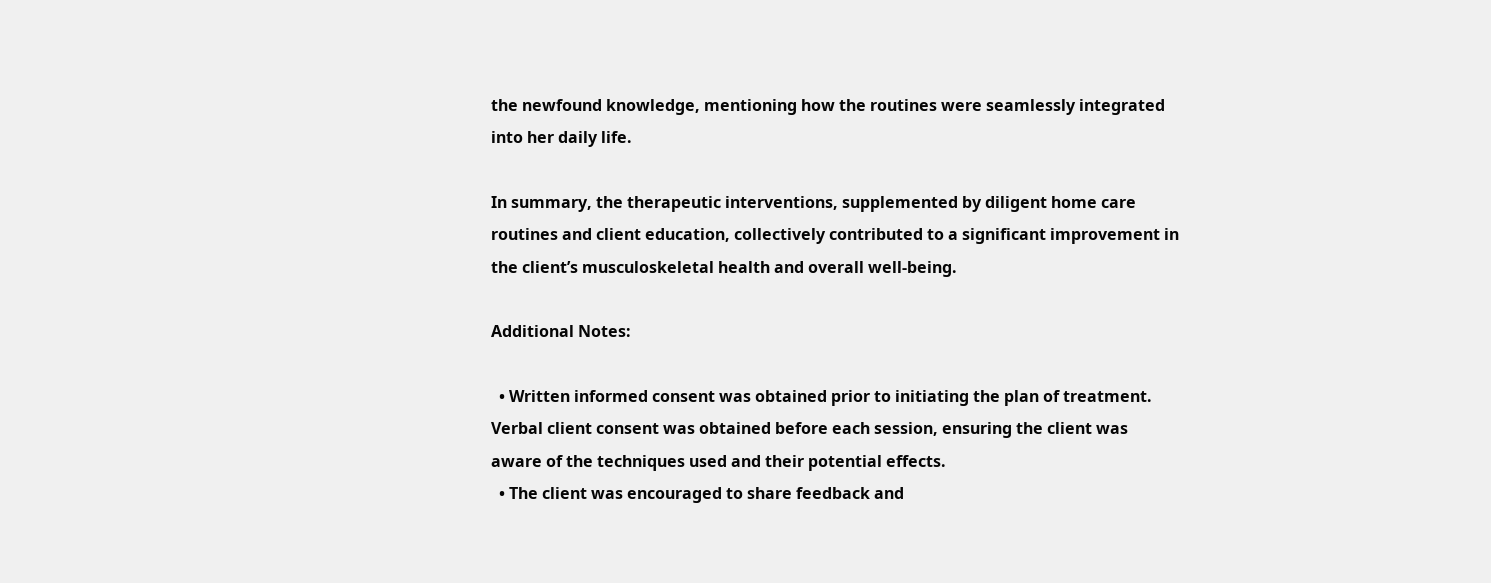the newfound knowledge, mentioning how the routines were seamlessly integrated into her daily life.

In summary, the therapeutic interventions, supplemented by diligent home care routines and client education, collectively contributed to a significant improvement in the client’s musculoskeletal health and overall well-being.

Additional Notes:

  • Written informed consent was obtained prior to initiating the plan of treatment. Verbal client consent was obtained before each session, ensuring the client was aware of the techniques used and their potential effects.
  • The client was encouraged to share feedback and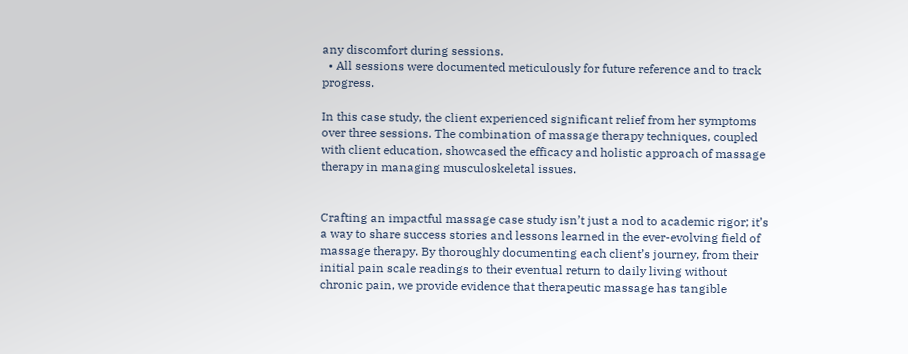any discomfort during sessions.
  • All sessions were documented meticulously for future reference and to track progress.

In this case study, the client experienced significant relief from her symptoms over three sessions. The combination of massage therapy techniques, coupled with client education, showcased the efficacy and holistic approach of massage therapy in managing musculoskeletal issues.


Crafting an impactful massage case study isn’t just a nod to academic rigor; it’s a way to share success stories and lessons learned in the ever-evolving field of massage therapy. By thoroughly documenting each client’s journey, from their initial pain scale readings to their eventual return to daily living without chronic pain, we provide evidence that therapeutic massage has tangible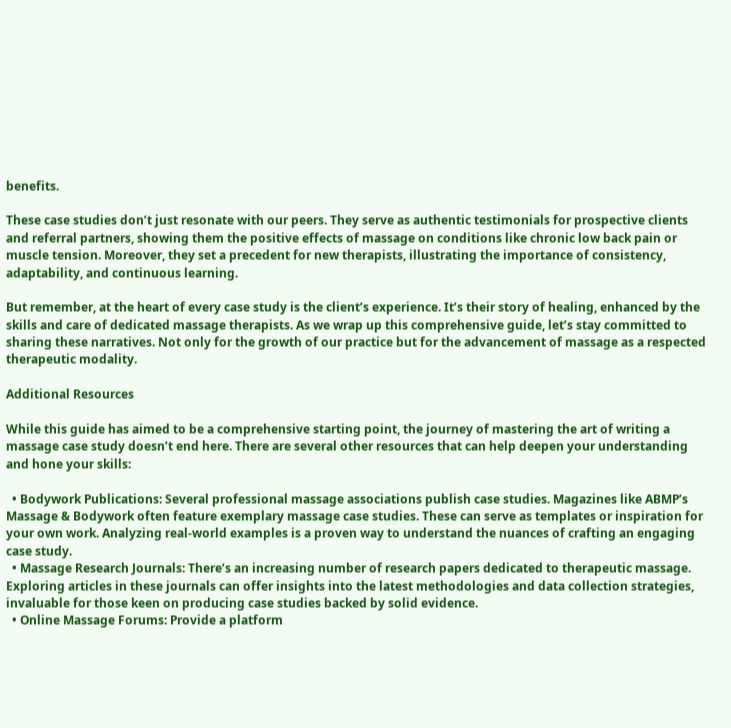benefits.

These case studies don’t just resonate with our peers. They serve as authentic testimonials for prospective clients and referral partners, showing them the positive effects of massage on conditions like chronic low back pain or muscle tension. Moreover, they set a precedent for new therapists, illustrating the importance of consistency, adaptability, and continuous learning.

But remember, at the heart of every case study is the client’s experience. It’s their story of healing, enhanced by the skills and care of dedicated massage therapists. As we wrap up this comprehensive guide, let’s stay committed to sharing these narratives. Not only for the growth of our practice but for the advancement of massage as a respected therapeutic modality.

Additional Resources

While this guide has aimed to be a comprehensive starting point, the journey of mastering the art of writing a massage case study doesn’t end here. There are several other resources that can help deepen your understanding and hone your skills:

  • Bodywork Publications: Several professional massage associations publish case studies. Magazines like ABMP’s Massage & Bodywork often feature exemplary massage case studies. These can serve as templates or inspiration for your own work. Analyzing real-world examples is a proven way to understand the nuances of crafting an engaging case study.
  • Massage Research Journals: There’s an increasing number of research papers dedicated to therapeutic massage. Exploring articles in these journals can offer insights into the latest methodologies and data collection strategies, invaluable for those keen on producing case studies backed by solid evidence.
  • Online Massage Forums: Provide a platform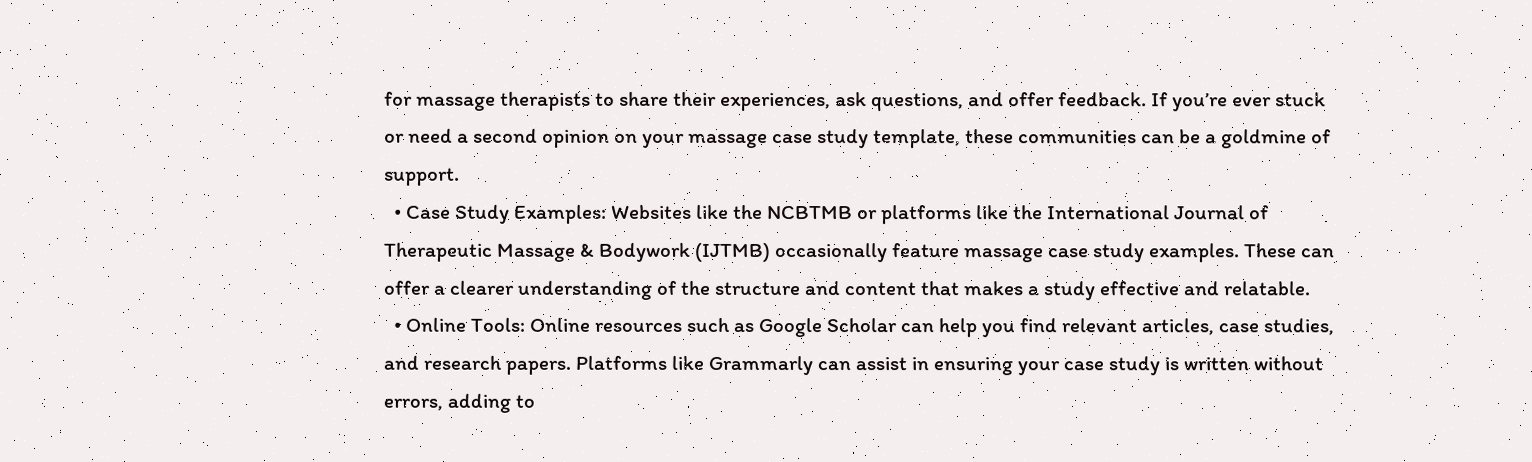for massage therapists to share their experiences, ask questions, and offer feedback. If you’re ever stuck or need a second opinion on your massage case study template, these communities can be a goldmine of support.
  • Case Study Examples: Websites like the NCBTMB or platforms like the International Journal of Therapeutic Massage & Bodywork (IJTMB) occasionally feature massage case study examples. These can offer a clearer understanding of the structure and content that makes a study effective and relatable.
  • Online Tools: Online resources such as Google Scholar can help you find relevant articles, case studies, and research papers. Platforms like Grammarly can assist in ensuring your case study is written without errors, adding to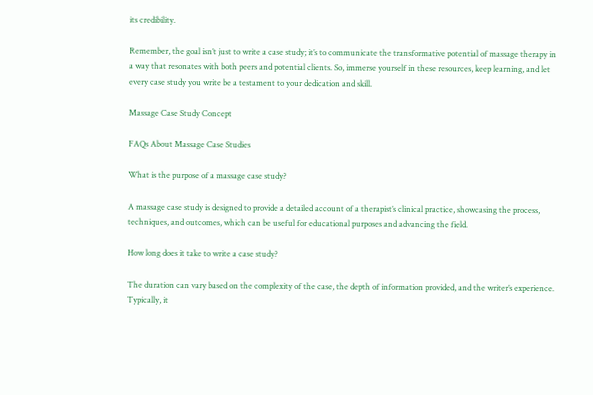its credibility.

Remember, the goal isn’t just to write a case study; it’s to communicate the transformative potential of massage therapy in a way that resonates with both peers and potential clients. So, immerse yourself in these resources, keep learning, and let every case study you write be a testament to your dedication and skill.

Massage Case Study Concept

FAQs About Massage Case Studies

What is the purpose of a massage case study?

A massage case study is designed to provide a detailed account of a therapist’s clinical practice, showcasing the process, techniques, and outcomes, which can be useful for educational purposes and advancing the field.

How long does it take to write a case study?

The duration can vary based on the complexity of the case, the depth of information provided, and the writer’s experience. Typically, it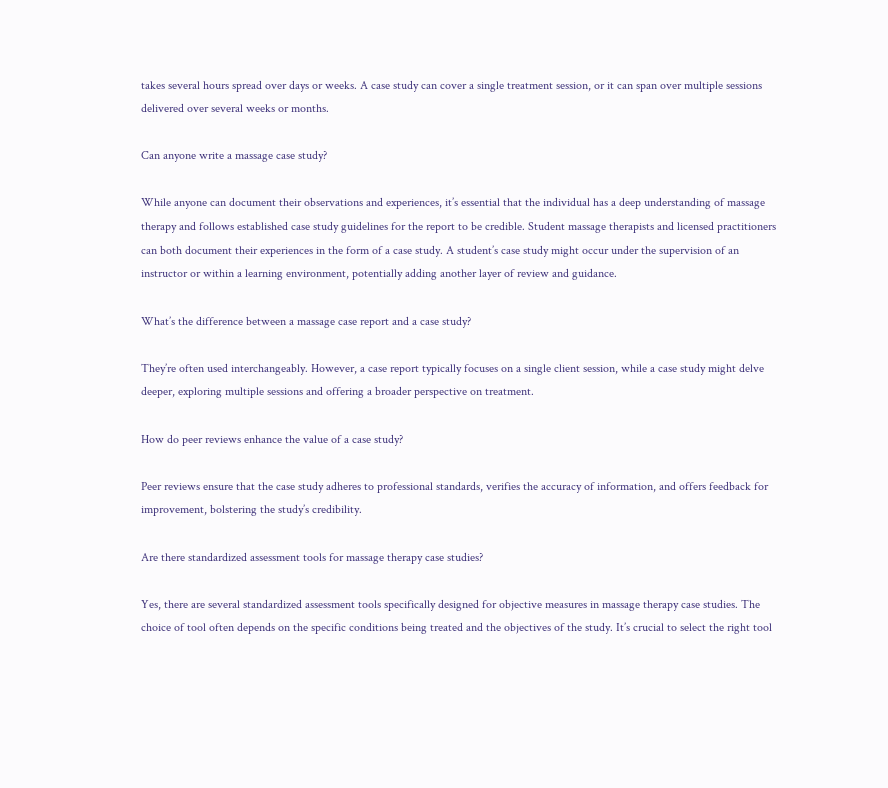takes several hours spread over days or weeks. A case study can cover a single treatment session, or it can span over multiple sessions delivered over several weeks or months.

Can anyone write a massage case study?

While anyone can document their observations and experiences, it’s essential that the individual has a deep understanding of massage therapy and follows established case study guidelines for the report to be credible. Student massage therapists and licensed practitioners can both document their experiences in the form of a case study. A student’s case study might occur under the supervision of an instructor or within a learning environment, potentially adding another layer of review and guidance.

What’s the difference between a massage case report and a case study?

They’re often used interchangeably. However, a case report typically focuses on a single client session, while a case study might delve deeper, exploring multiple sessions and offering a broader perspective on treatment.

How do peer reviews enhance the value of a case study?

Peer reviews ensure that the case study adheres to professional standards, verifies the accuracy of information, and offers feedback for improvement, bolstering the study’s credibility.

Are there standardized assessment tools for massage therapy case studies?

Yes, there are several standardized assessment tools specifically designed for objective measures in massage therapy case studies. The choice of tool often depends on the specific conditions being treated and the objectives of the study. It’s crucial to select the right tool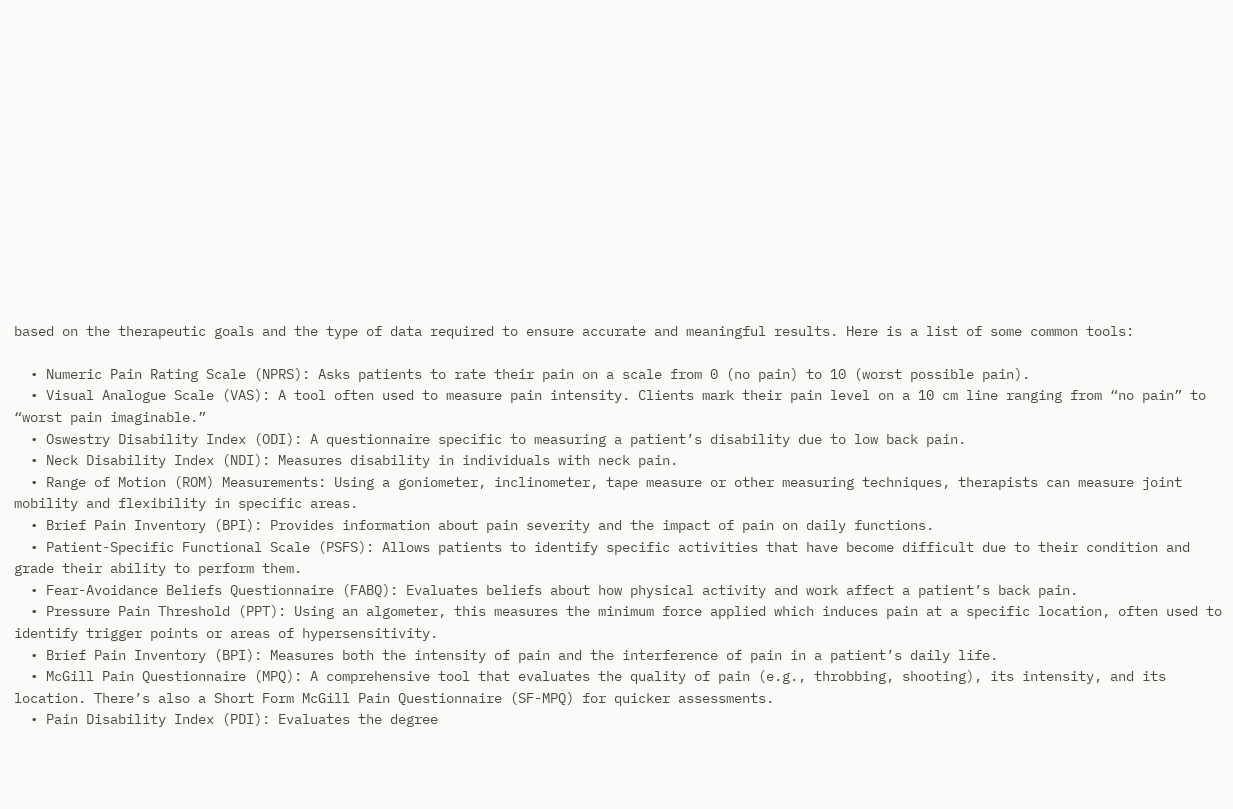based on the therapeutic goals and the type of data required to ensure accurate and meaningful results. Here is a list of some common tools:

  • Numeric Pain Rating Scale (NPRS): Asks patients to rate their pain on a scale from 0 (no pain) to 10 (worst possible pain).
  • Visual Analogue Scale (VAS): A tool often used to measure pain intensity. Clients mark their pain level on a 10 cm line ranging from “no pain” to “worst pain imaginable.”
  • Oswestry Disability Index (ODI): A questionnaire specific to measuring a patient’s disability due to low back pain.
  • Neck Disability Index (NDI): Measures disability in individuals with neck pain.
  • Range of Motion (ROM) Measurements: Using a goniometer, inclinometer, tape measure or other measuring techniques, therapists can measure joint mobility and flexibility in specific areas.
  • Brief Pain Inventory (BPI): Provides information about pain severity and the impact of pain on daily functions.
  • Patient-Specific Functional Scale (PSFS): Allows patients to identify specific activities that have become difficult due to their condition and grade their ability to perform them.
  • Fear-Avoidance Beliefs Questionnaire (FABQ): Evaluates beliefs about how physical activity and work affect a patient’s back pain.
  • Pressure Pain Threshold (PPT): Using an algometer, this measures the minimum force applied which induces pain at a specific location, often used to identify trigger points or areas of hypersensitivity.
  • Brief Pain Inventory (BPI): Measures both the intensity of pain and the interference of pain in a patient’s daily life.
  • McGill Pain Questionnaire (MPQ): A comprehensive tool that evaluates the quality of pain (e.g., throbbing, shooting), its intensity, and its location. There’s also a Short Form McGill Pain Questionnaire (SF-MPQ) for quicker assessments.
  • Pain Disability Index (PDI): Evaluates the degree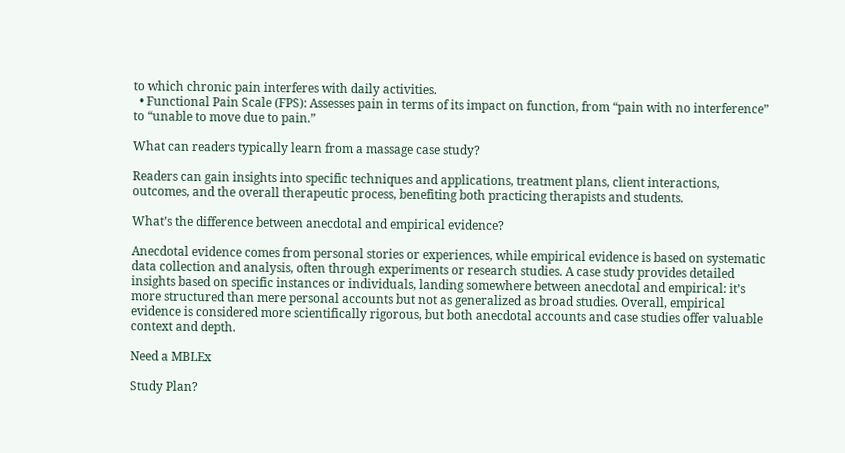to which chronic pain interferes with daily activities.
  • Functional Pain Scale (FPS): Assesses pain in terms of its impact on function, from “pain with no interference” to “unable to move due to pain.”

What can readers typically learn from a massage case study?

Readers can gain insights into specific techniques and applications, treatment plans, client interactions, outcomes, and the overall therapeutic process, benefiting both practicing therapists and students.

What’s the difference between anecdotal and empirical evidence?

Anecdotal evidence comes from personal stories or experiences, while empirical evidence is based on systematic data collection and analysis, often through experiments or research studies. A case study provides detailed insights based on specific instances or individuals, landing somewhere between anecdotal and empirical: it’s more structured than mere personal accounts but not as generalized as broad studies. Overall, empirical evidence is considered more scientifically rigorous, but both anecdotal accounts and case studies offer valuable context and depth.

Need a MBLEx

Study Plan?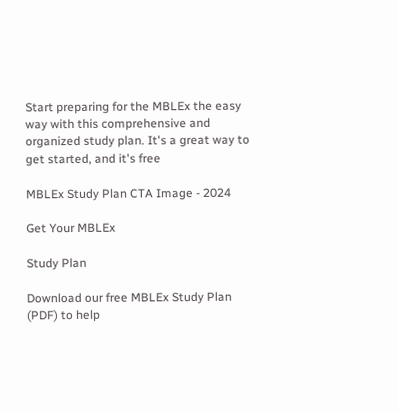Start preparing for the MBLEx the easy way with this comprehensive and organized study plan. It's a great way to get started, and it's free

MBLEx Study Plan CTA Image - 2024

Get Your MBLEx

Study Plan

Download our free MBLEx Study Plan (PDF) to help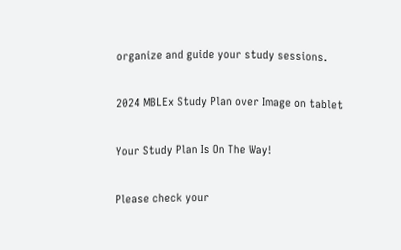organize and guide your study sessions.

2024 MBLEx Study Plan over Image on tablet

Your Study Plan Is On The Way!

Please check your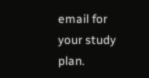email for your study plan.